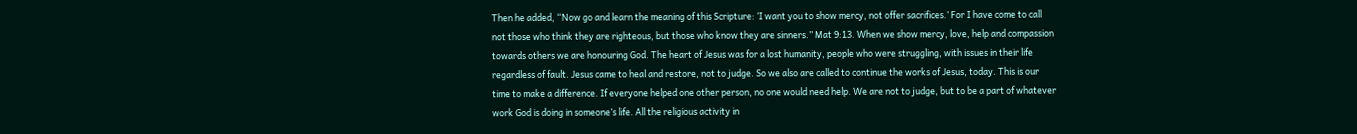Then he added, “Now go and learn the meaning of this Scripture: ‘I want you to show mercy, not offer sacrifices.’ For I have come to call not those who think they are righteous, but those who know they are sinners.” Mat 9:13. When we show mercy, love, help and compassion towards others we are honouring God. The heart of Jesus was for a lost humanity, people who were struggling, with issues in their life regardless of fault. Jesus came to heal and restore, not to judge. So we also are called to continue the works of Jesus, today. This is our time to make a difference. If everyone helped one other person, no one would need help. We are not to judge, but to be a part of whatever work God is doing in someone’s life. All the religious activity in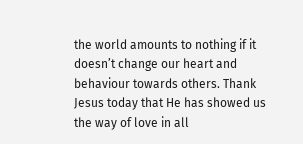the world amounts to nothing if it doesn’t change our heart and behaviour towards others. Thank Jesus today that He has showed us the way of love in all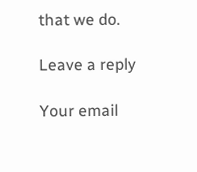that we do.

Leave a reply

Your email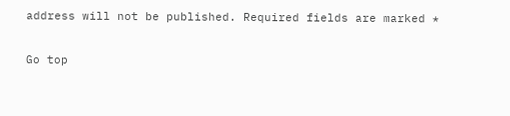address will not be published. Required fields are marked *

Go top